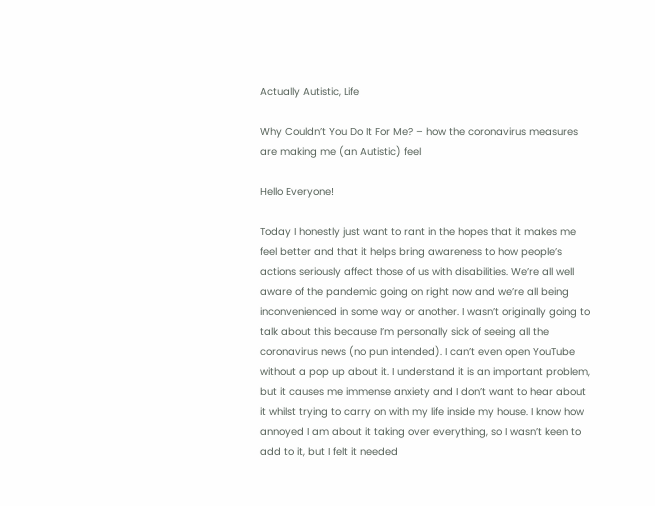Actually Autistic, Life

Why Couldn’t You Do It For Me? – how the coronavirus measures are making me (an Autistic) feel

Hello Everyone!

Today I honestly just want to rant in the hopes that it makes me feel better and that it helps bring awareness to how people’s actions seriously affect those of us with disabilities. We’re all well aware of the pandemic going on right now and we’re all being inconvenienced in some way or another. I wasn’t originally going to talk about this because I’m personally sick of seeing all the coronavirus news (no pun intended). I can’t even open YouTube without a pop up about it. I understand it is an important problem, but it causes me immense anxiety and I don’t want to hear about it whilst trying to carry on with my life inside my house. I know how annoyed I am about it taking over everything, so I wasn’t keen to add to it, but I felt it needed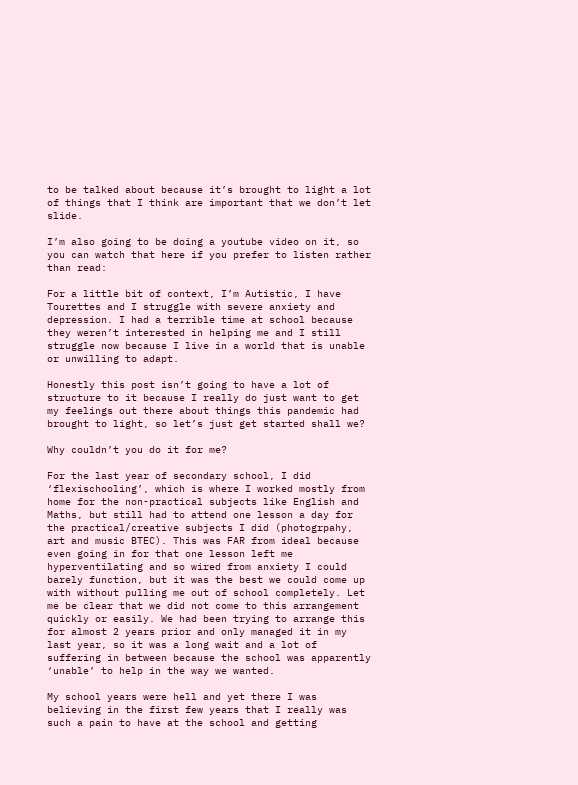to be talked about because it’s brought to light a lot of things that I think are important that we don’t let slide.

I’m also going to be doing a youtube video on it, so you can watch that here if you prefer to listen rather than read:

For a little bit of context, I’m Autistic, I have Tourettes and I struggle with severe anxiety and depression. I had a terrible time at school because they weren’t interested in helping me and I still struggle now because I live in a world that is unable or unwilling to adapt.

Honestly this post isn’t going to have a lot of structure to it because I really do just want to get my feelings out there about things this pandemic had brought to light, so let’s just get started shall we?

Why couldn’t you do it for me?

For the last year of secondary school, I did ‘flexischooling’, which is where I worked mostly from home for the non-practical subjects like English and Maths, but still had to attend one lesson a day for the practical/creative subjects I did (photogrpahy, art and music BTEC). This was FAR from ideal because even going in for that one lesson left me hyperventilating and so wired from anxiety I could barely function, but it was the best we could come up with without pulling me out of school completely. Let me be clear that we did not come to this arrangement quickly or easily. We had been trying to arrange this for almost 2 years prior and only managed it in my last year, so it was a long wait and a lot of suffering in between because the school was apparently ‘unable’ to help in the way we wanted.

My school years were hell and yet there I was believing in the first few years that I really was such a pain to have at the school and getting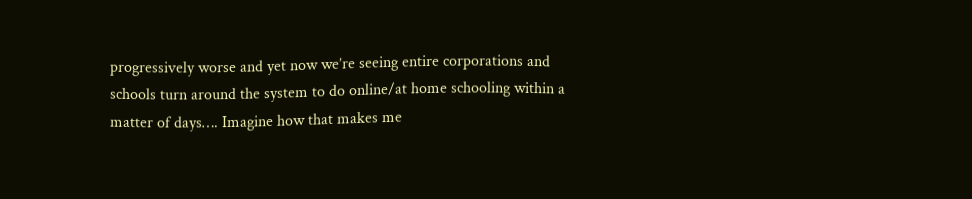progressively worse and yet now we’re seeing entire corporations and schools turn around the system to do online/at home schooling within a matter of days…. Imagine how that makes me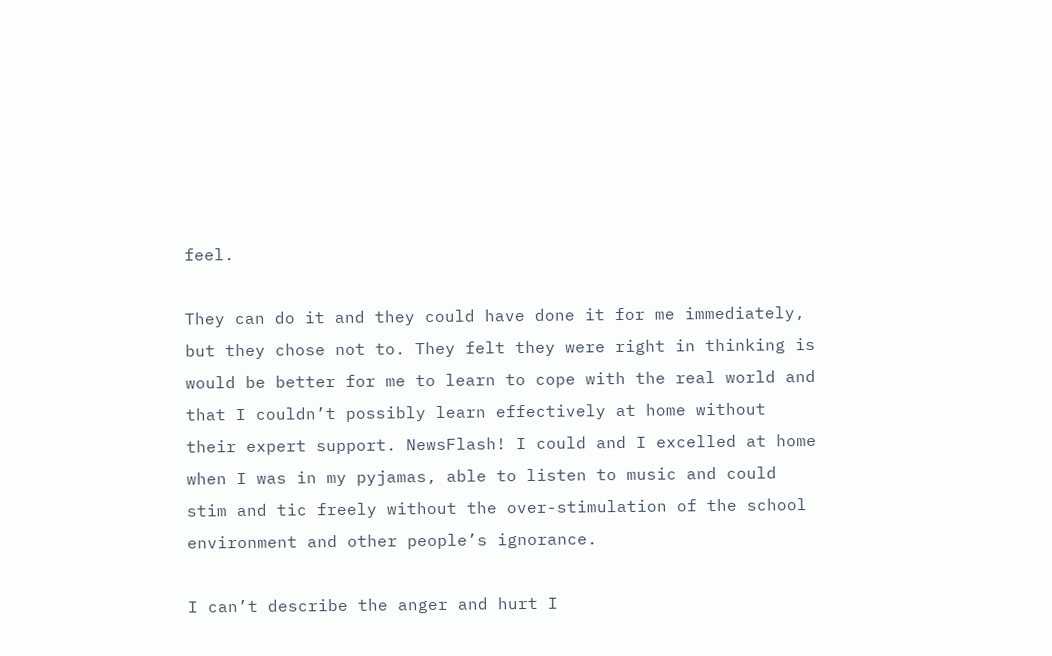feel.

They can do it and they could have done it for me immediately, but they chose not to. They felt they were right in thinking is would be better for me to learn to cope with the real world and that I couldn’t possibly learn effectively at home without their expert support. NewsFlash! I could and I excelled at home when I was in my pyjamas, able to listen to music and could stim and tic freely without the over-stimulation of the school environment and other people’s ignorance.

I can’t describe the anger and hurt I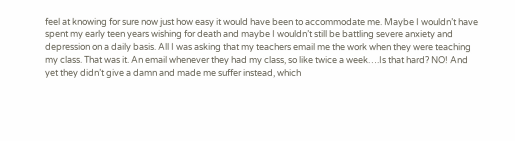feel at knowing for sure now just how easy it would have been to accommodate me. Maybe I wouldn’t have spent my early teen years wishing for death and maybe I wouldn’t still be battling severe anxiety and depression on a daily basis. All I was asking that my teachers email me the work when they were teaching my class. That was it. An email whenever they had my class, so like twice a week….Is that hard? NO! And yet they didn’t give a damn and made me suffer instead, which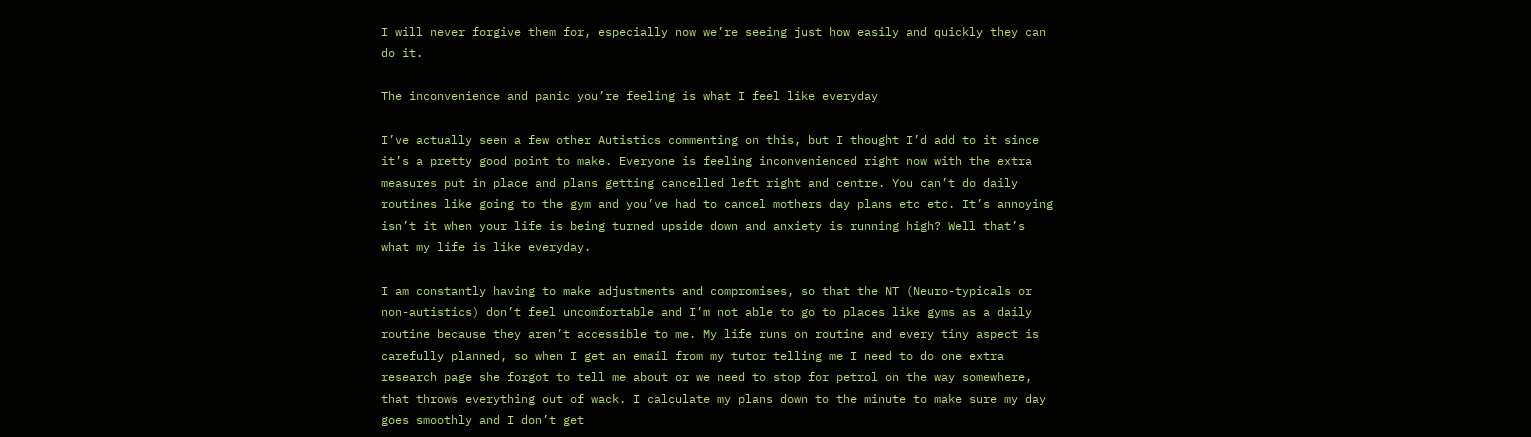I will never forgive them for, especially now we’re seeing just how easily and quickly they can do it.

The inconvenience and panic you’re feeling is what I feel like everyday

I’ve actually seen a few other Autistics commenting on this, but I thought I’d add to it since it’s a pretty good point to make. Everyone is feeling inconvenienced right now with the extra measures put in place and plans getting cancelled left right and centre. You can’t do daily routines like going to the gym and you’ve had to cancel mothers day plans etc etc. It’s annoying isn’t it when your life is being turned upside down and anxiety is running high? Well that’s what my life is like everyday.

I am constantly having to make adjustments and compromises, so that the NT (Neuro-typicals or non-autistics) don’t feel uncomfortable and I’m not able to go to places like gyms as a daily routine because they aren’t accessible to me. My life runs on routine and every tiny aspect is carefully planned, so when I get an email from my tutor telling me I need to do one extra research page she forgot to tell me about or we need to stop for petrol on the way somewhere, that throws everything out of wack. I calculate my plans down to the minute to make sure my day goes smoothly and I don’t get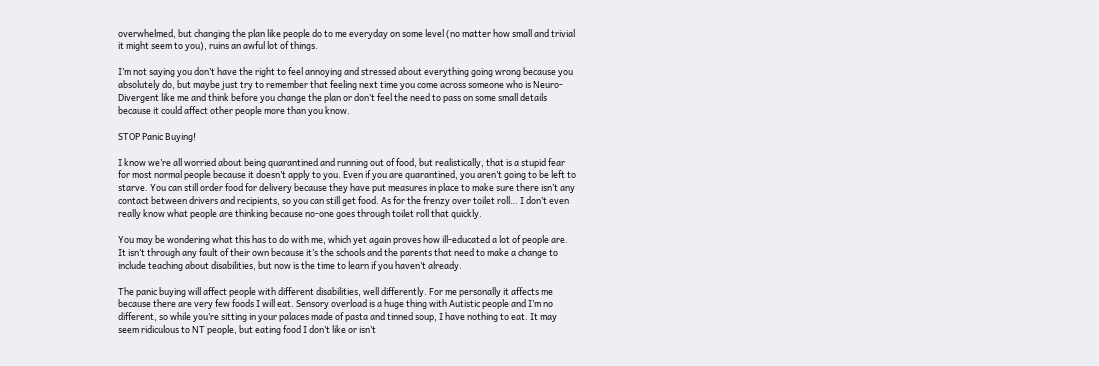overwhelmed, but changing the plan like people do to me everyday on some level (no matter how small and trivial it might seem to you), ruins an awful lot of things.

I’m not saying you don’t have the right to feel annoying and stressed about everything going wrong because you absolutely do, but maybe just try to remember that feeling next time you come across someone who is Neuro-Divergent like me and think before you change the plan or don’t feel the need to pass on some small details because it could affect other people more than you know.

STOP Panic Buying!

I know we’re all worried about being quarantined and running out of food, but realistically, that is a stupid fear for most normal people because it doesn’t apply to you. Even if you are quarantined, you aren’t going to be left to starve. You can still order food for delivery because they have put measures in place to make sure there isn’t any contact between drivers and recipients, so you can still get food. As for the frenzy over toilet roll… I don’t even really know what people are thinking because no-one goes through toilet roll that quickly.

You may be wondering what this has to do with me, which yet again proves how ill-educated a lot of people are. It isn’t through any fault of their own because it’s the schools and the parents that need to make a change to include teaching about disabilities, but now is the time to learn if you haven’t already.

The panic buying will affect people with different disabilities, well differently. For me personally it affects me because there are very few foods I will eat. Sensory overload is a huge thing with Autistic people and I’m no different, so while you’re sitting in your palaces made of pasta and tinned soup, I have nothing to eat. It may seem ridiculous to NT people, but eating food I don’t like or isn’t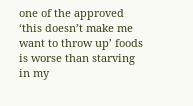one of the approved ‘this doesn’t make me want to throw up’ foods is worse than starving in my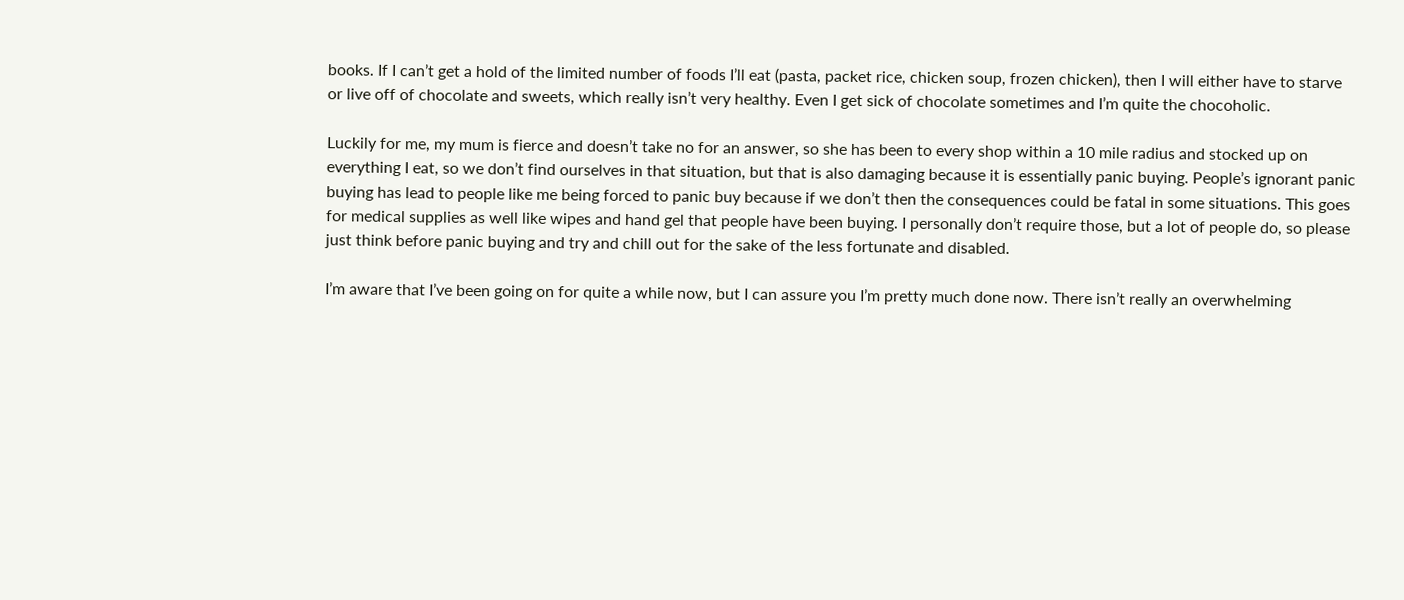books. If I can’t get a hold of the limited number of foods I’ll eat (pasta, packet rice, chicken soup, frozen chicken), then I will either have to starve or live off of chocolate and sweets, which really isn’t very healthy. Even I get sick of chocolate sometimes and I’m quite the chocoholic.

Luckily for me, my mum is fierce and doesn’t take no for an answer, so she has been to every shop within a 10 mile radius and stocked up on everything I eat, so we don’t find ourselves in that situation, but that is also damaging because it is essentially panic buying. People’s ignorant panic buying has lead to people like me being forced to panic buy because if we don’t then the consequences could be fatal in some situations. This goes for medical supplies as well like wipes and hand gel that people have been buying. I personally don’t require those, but a lot of people do, so please just think before panic buying and try and chill out for the sake of the less fortunate and disabled.

I’m aware that I’ve been going on for quite a while now, but I can assure you I’m pretty much done now. There isn’t really an overwhelming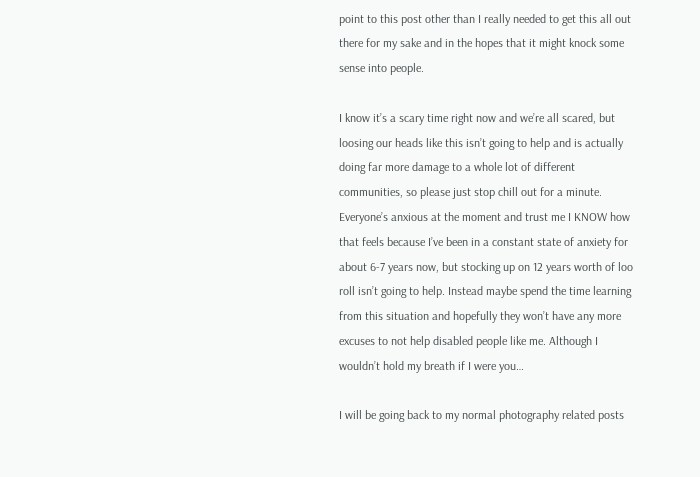point to this post other than I really needed to get this all out there for my sake and in the hopes that it might knock some sense into people.

I know it’s a scary time right now and we’re all scared, but loosing our heads like this isn’t going to help and is actually doing far more damage to a whole lot of different communities, so please just stop chill out for a minute. Everyone’s anxious at the moment and trust me I KNOW how that feels because I’ve been in a constant state of anxiety for about 6-7 years now, but stocking up on 12 years worth of loo roll isn’t going to help. Instead maybe spend the time learning from this situation and hopefully they won’t have any more excuses to not help disabled people like me. Although I wouldn’t hold my breath if I were you…

I will be going back to my normal photography related posts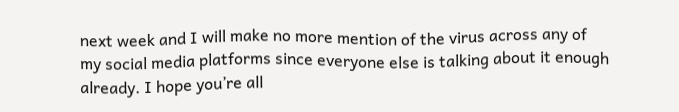next week and I will make no more mention of the virus across any of my social media platforms since everyone else is talking about it enough already. I hope you’re all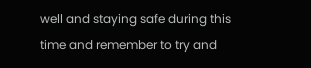well and staying safe during this time and remember to try and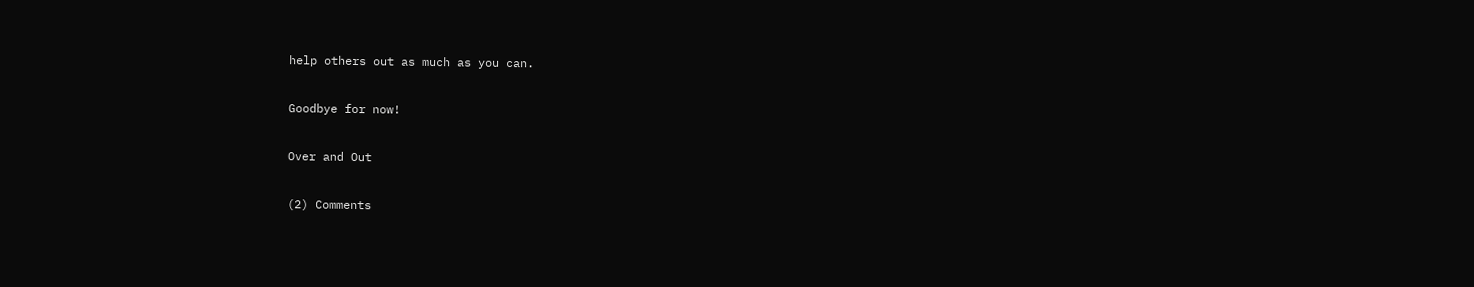help others out as much as you can.

Goodbye for now!

Over and Out

(2) Comments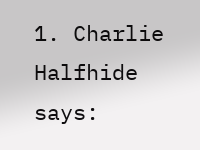1. Charlie Halfhide says: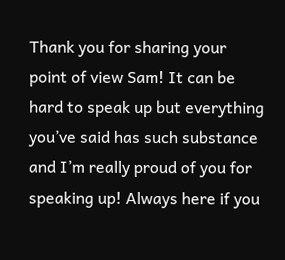Thank you for sharing your point of view Sam! It can be hard to speak up but everything you’ve said has such substance and I’m really proud of you for speaking up! Always here if you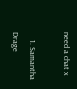need a chat x

    1. Samantha Drage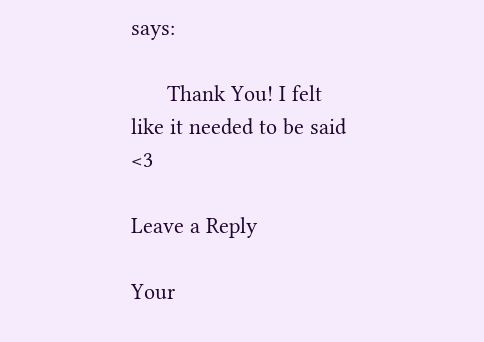says:

      Thank You! I felt like it needed to be said <3

Leave a Reply

Your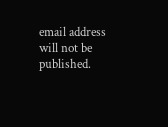email address will not be published.